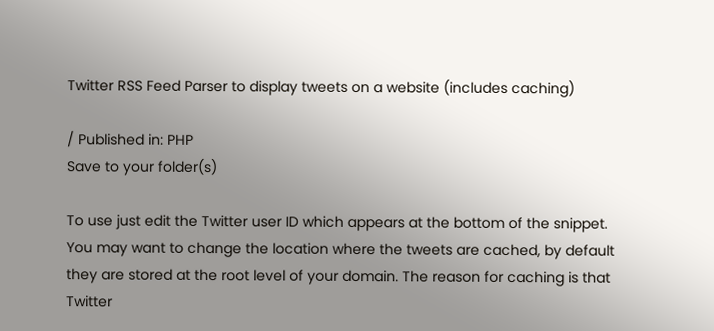Twitter RSS Feed Parser to display tweets on a website (includes caching)

/ Published in: PHP
Save to your folder(s)

To use just edit the Twitter user ID which appears at the bottom of the snippet. You may want to change the location where the tweets are cached, by default they are stored at the root level of your domain. The reason for caching is that Twitter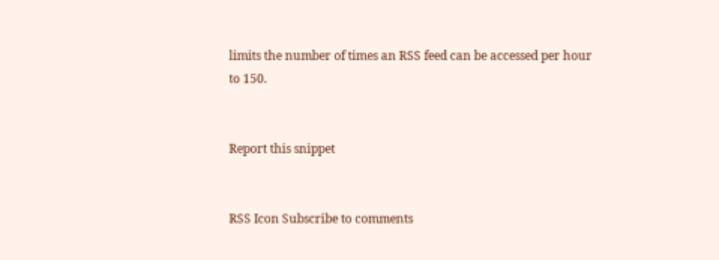limits the number of times an RSS feed can be accessed per hour to 150.


Report this snippet


RSS Icon Subscribe to comments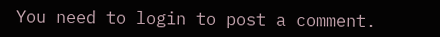You need to login to post a comment.